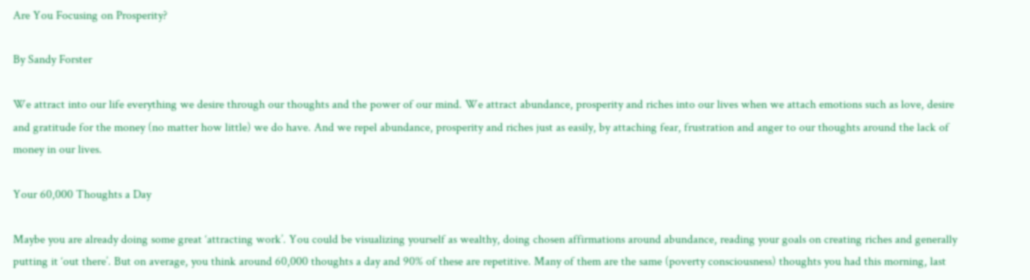Are You Focusing on Prosperity?

By Sandy Forster

We attract into our life everything we desire through our thoughts and the power of our mind. We attract abundance, prosperity and riches into our lives when we attach emotions such as love, desire and gratitude for the money (no matter how little) we do have. And we repel abundance, prosperity and riches just as easily, by attaching fear, frustration and anger to our thoughts around the lack of money in our lives.

Your 60,000 Thoughts a Day

Maybe you are already doing some great ‘attracting work’. You could be visualizing yourself as wealthy, doing chosen affirmations around abundance, reading your goals on creating riches and generally putting it ‘out there’. But on average, you think around 60,000 thoughts a day and 90% of these are repetitive. Many of them are the same (poverty consciousness) thoughts you had this morning, last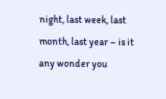night, last week, last month, last year – is it any wonder you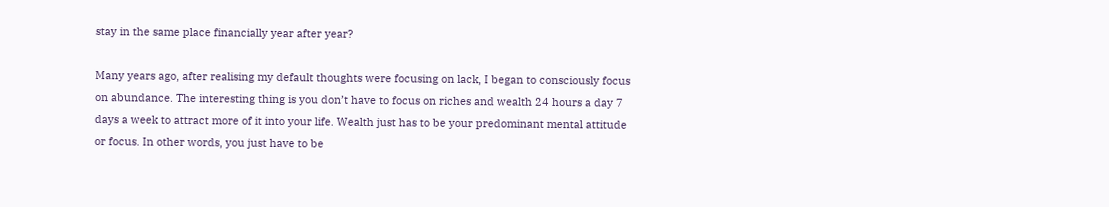stay in the same place financially year after year?

Many years ago, after realising my default thoughts were focusing on lack, I began to consciously focus on abundance. The interesting thing is you don’t have to focus on riches and wealth 24 hours a day 7 days a week to attract more of it into your life. Wealth just has to be your predominant mental attitude or focus. In other words, you just have to be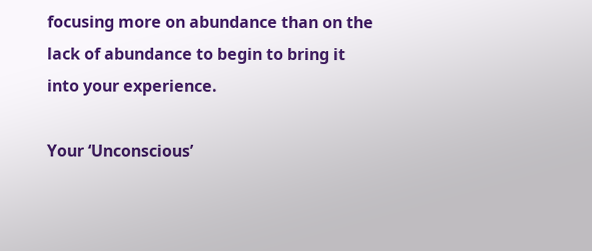focusing more on abundance than on the lack of abundance to begin to bring it into your experience.

Your ‘Unconscious’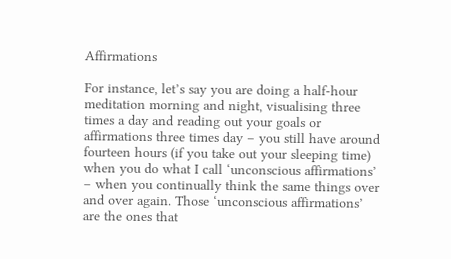Affirmations

For instance, let’s say you are doing a half-hour meditation morning and night, visualising three times a day and reading out your goals or affirmations three times day – you still have around fourteen hours (if you take out your sleeping time) when you do what I call ‘unconscious affirmations’ – when you continually think the same things over and over again. Those ‘unconscious affirmations’ are the ones that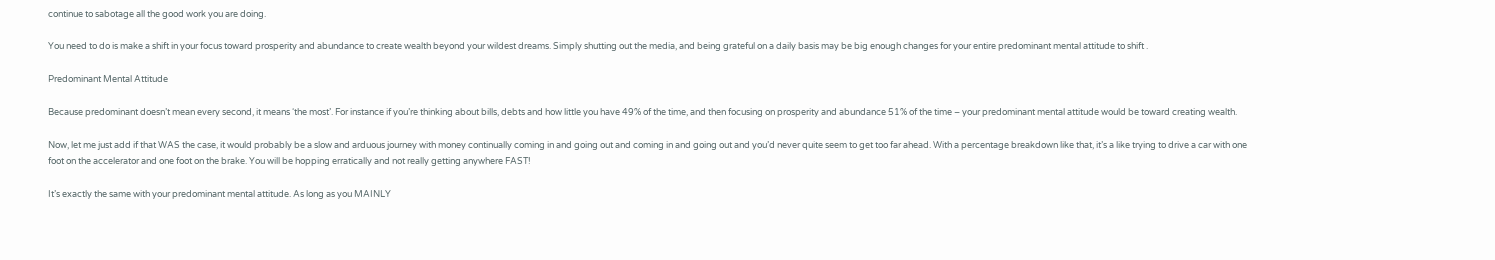continue to sabotage all the good work you are doing.

You need to do is make a shift in your focus toward prosperity and abundance to create wealth beyond your wildest dreams. Simply shutting out the media, and being grateful on a daily basis may be big enough changes for your entire predominant mental attitude to shift .

Predominant Mental Attitude

Because predominant doesn’t mean every second, it means ‘the most’. For instance if you’re thinking about bills, debts and how little you have 49% of the time, and then focusing on prosperity and abundance 51% of the time – your predominant mental attitude would be toward creating wealth.

Now, let me just add if that WAS the case, it would probably be a slow and arduous journey with money continually coming in and going out and coming in and going out and you’d never quite seem to get too far ahead. With a percentage breakdown like that, it’s a like trying to drive a car with one foot on the accelerator and one foot on the brake. You will be hopping erratically and not really getting anywhere FAST!

It’s exactly the same with your predominant mental attitude. As long as you MAINLY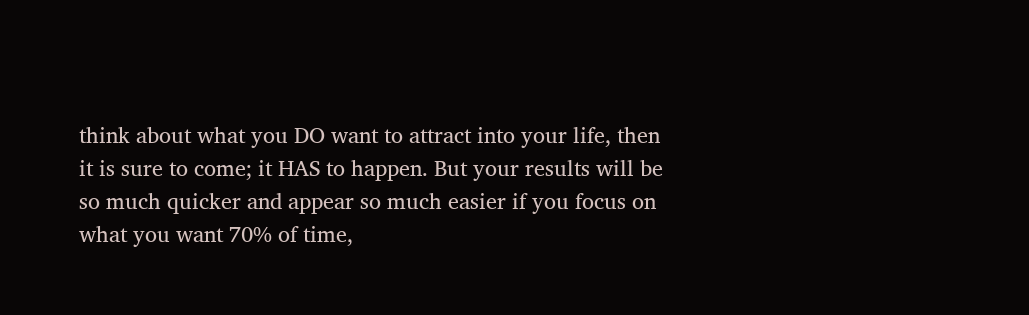think about what you DO want to attract into your life, then it is sure to come; it HAS to happen. But your results will be so much quicker and appear so much easier if you focus on what you want 70% of time,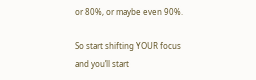or 80%, or maybe even 90%.

So start shifting YOUR focus and you’ll start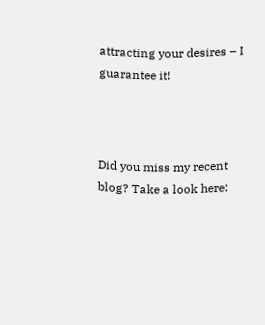attracting your desires – I guarantee it!



Did you miss my recent blog? Take a look here: